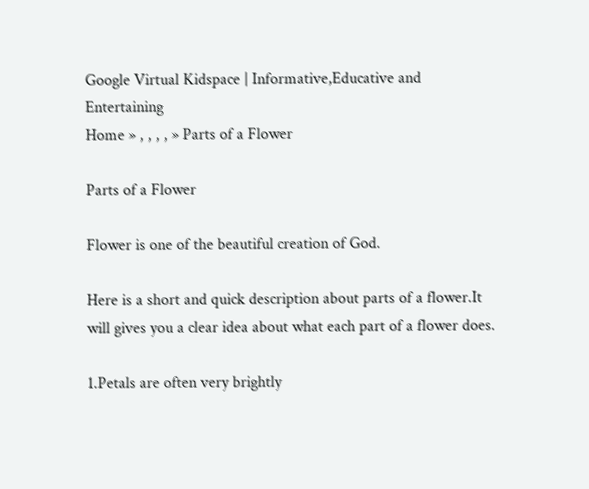Google Virtual Kidspace | Informative,Educative and Entertaining
Home » , , , , » Parts of a Flower

Parts of a Flower

Flower is one of the beautiful creation of God.

Here is a short and quick description about parts of a flower.It will gives you a clear idea about what each part of a flower does.

1.Petals are often very brightly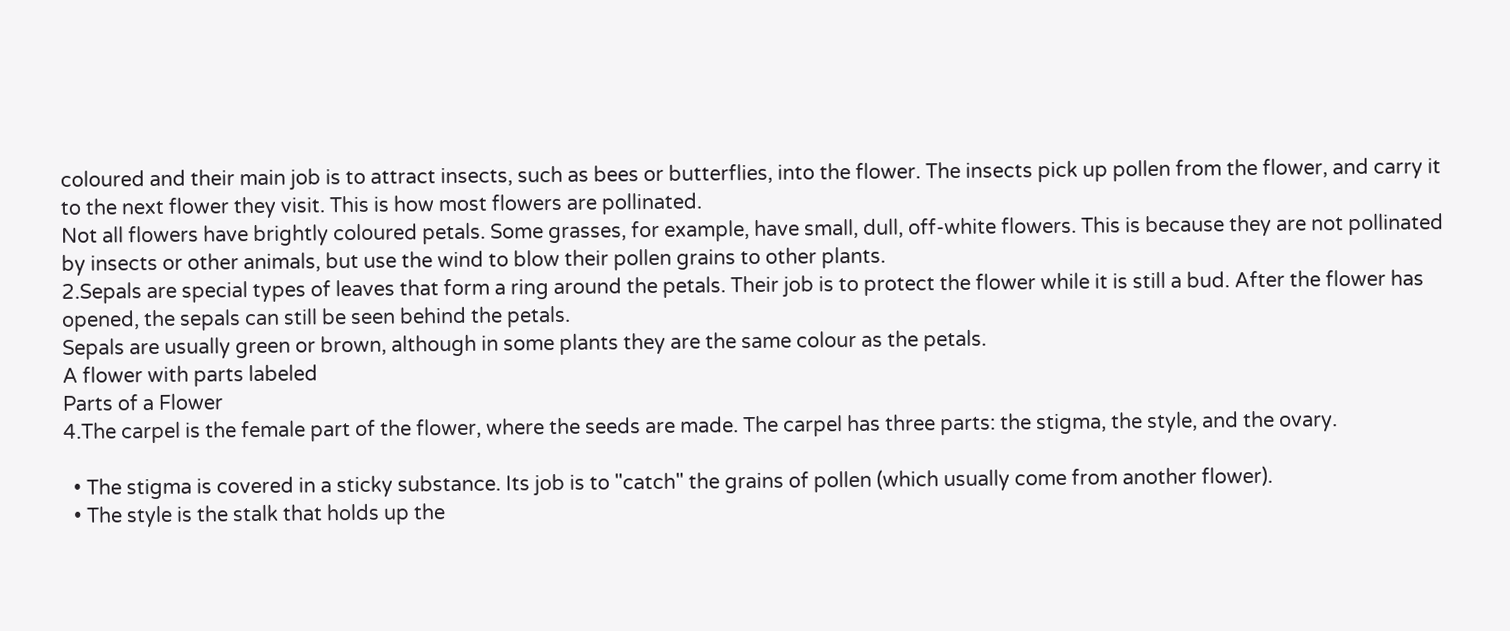coloured and their main job is to attract insects, such as bees or butterflies, into the flower. The insects pick up pollen from the flower, and carry it to the next flower they visit. This is how most flowers are pollinated.
Not all flowers have brightly coloured petals. Some grasses, for example, have small, dull, off-white flowers. This is because they are not pollinated by insects or other animals, but use the wind to blow their pollen grains to other plants.
2.Sepals are special types of leaves that form a ring around the petals. Their job is to protect the flower while it is still a bud. After the flower has opened, the sepals can still be seen behind the petals.
Sepals are usually green or brown, although in some plants they are the same colour as the petals.
A flower with parts labeled
Parts of a Flower
4.The carpel is the female part of the flower, where the seeds are made. The carpel has three parts: the stigma, the style, and the ovary.

  • The stigma is covered in a sticky substance. Its job is to "catch" the grains of pollen (which usually come from another flower).
  • The style is the stalk that holds up the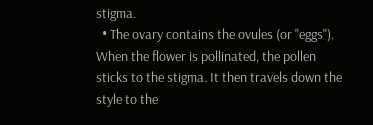stigma.
  • The ovary contains the ovules (or "eggs").
When the flower is pollinated, the pollen sticks to the stigma. It then travels down the style to the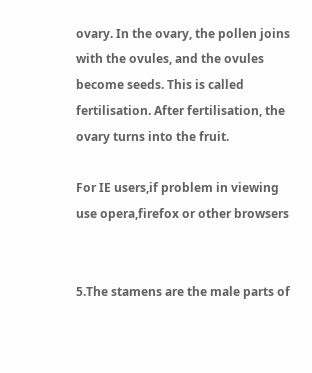ovary. In the ovary, the pollen joins with the ovules, and the ovules become seeds. This is called fertilisation. After fertilisation, the ovary turns into the fruit.

For IE users,if problem in viewing use opera,firefox or other browsers


5.The stamens are the male parts of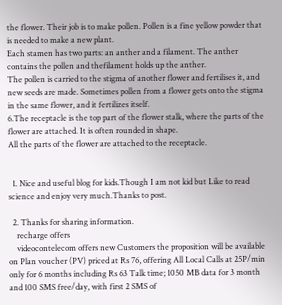the flower. Their job is to make pollen. Pollen is a fine yellow powder that is needed to make a new plant.
Each stamen has two parts: an anther and a filament. The anther contains the pollen and thefilament holds up the anther.
The pollen is carried to the stigma of another flower and fertilises it, and new seeds are made. Sometimes pollen from a flower gets onto the stigma in the same flower, and it fertilizes itself.
6.The receptacle is the top part of the flower stalk, where the parts of the flower are attached. It is often rounded in shape.
All the parts of the flower are attached to the receptacle.


  1. Nice and useful blog for kids.Though I am not kid but Like to read science and enjoy very much.Thanks to post.

  2. Thanks for sharing information.
    recharge offers
    videocontelecom offers new Customers the proposition will be available on Plan voucher (PV) priced at Rs 76, offering All Local Calls at 25P/min only for 6 months including Rs 63 Talk time; 1050 MB data for 3 month and 100 SMS free/day, with first 2 SMS of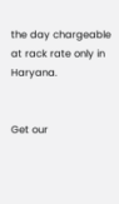the day chargeable at rack rate only in Haryana.


Get our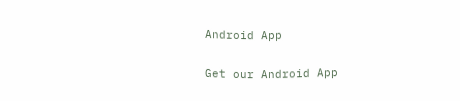Android App

Get our Android App